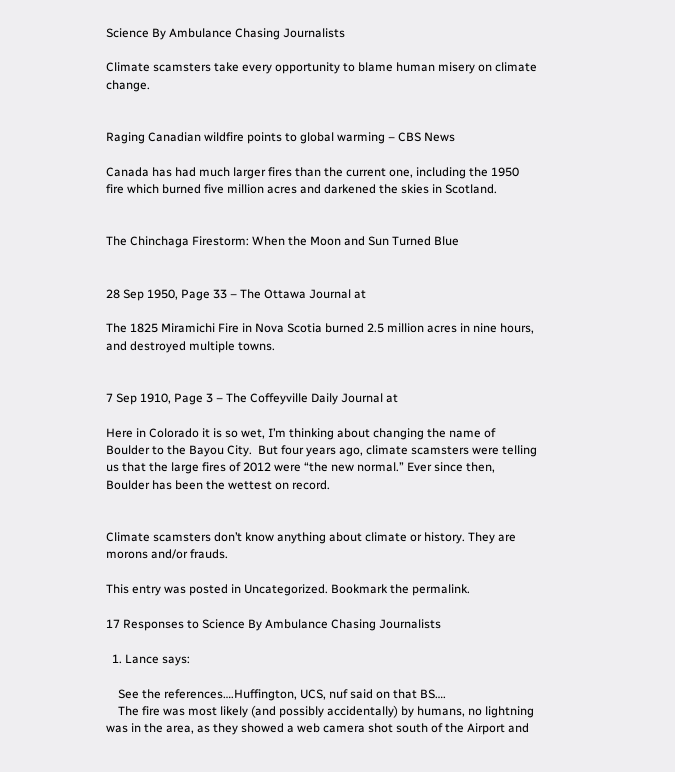Science By Ambulance Chasing Journalists

Climate scamsters take every opportunity to blame human misery on climate change.


Raging Canadian wildfire points to global warming – CBS News

Canada has had much larger fires than the current one, including the 1950 fire which burned five million acres and darkened the skies in Scotland.


The Chinchaga Firestorm: When the Moon and Sun Turned Blue


28 Sep 1950, Page 33 – The Ottawa Journal at

The 1825 Miramichi Fire in Nova Scotia burned 2.5 million acres in nine hours, and destroyed multiple towns.


7 Sep 1910, Page 3 – The Coffeyville Daily Journal at

Here in Colorado it is so wet, I’m thinking about changing the name of Boulder to the Bayou City.  But four years ago, climate scamsters were telling us that the large fires of 2012 were “the new normal.” Ever since then, Boulder has been the wettest on record.


Climate scamsters don’t know anything about climate or history. They are morons and/or frauds.

This entry was posted in Uncategorized. Bookmark the permalink.

17 Responses to Science By Ambulance Chasing Journalists

  1. Lance says:

    See the references….Huffington, UCS, nuf said on that BS….
    The fire was most likely (and possibly accidentally) by humans, no lightning was in the area, as they showed a web camera shot south of the Airport and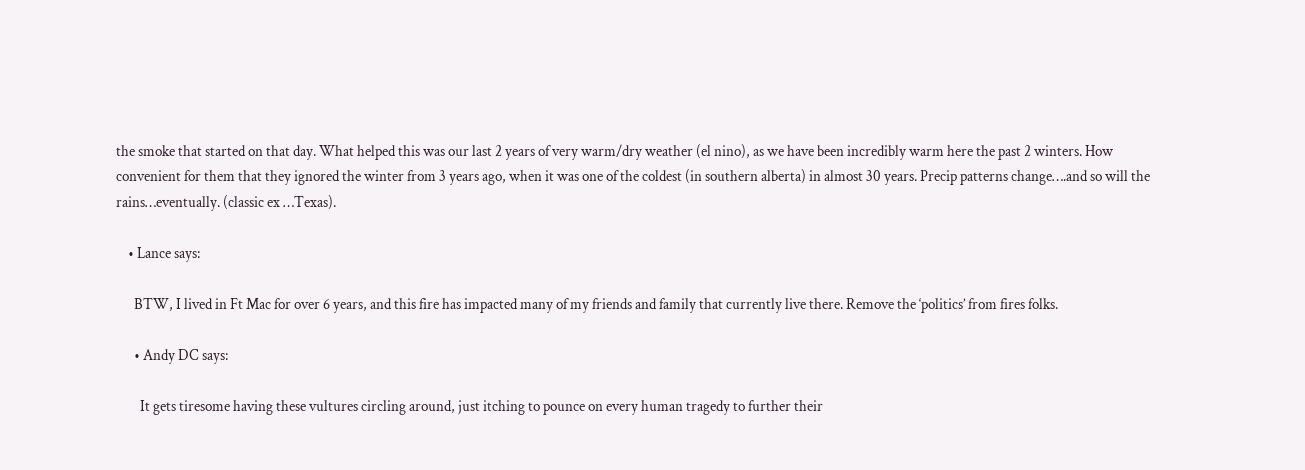the smoke that started on that day. What helped this was our last 2 years of very warm/dry weather (el nino), as we have been incredibly warm here the past 2 winters. How convenient for them that they ignored the winter from 3 years ago, when it was one of the coldest (in southern alberta) in almost 30 years. Precip patterns change….and so will the rains…eventually. (classic ex …Texas).

    • Lance says:

      BTW, I lived in Ft Mac for over 6 years, and this fire has impacted many of my friends and family that currently live there. Remove the ‘politics’ from fires folks.

      • Andy DC says:

        It gets tiresome having these vultures circling around, just itching to pounce on every human tragedy to further their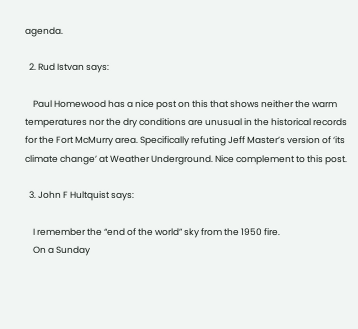agenda.

  2. Rud Istvan says:

    Paul Homewood has a nice post on this that shows neither the warm temperatures nor the dry conditions are unusual in the historical records for the Fort McMurry area. Specifically refuting Jeff Master’s version of ‘its climate change’ at Weather Underground. Nice complement to this post.

  3. John F Hultquist says:

    I remember the “end of the world” sky from the 1950 fire.
    On a Sunday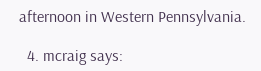afternoon in Western Pennsylvania.

  4. mcraig says: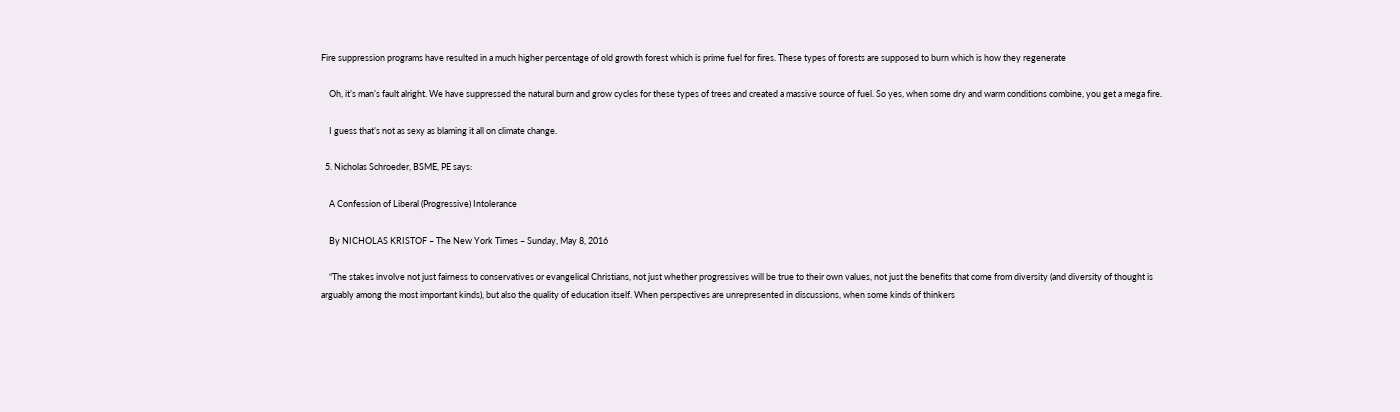Fire suppression programs have resulted in a much higher percentage of old growth forest which is prime fuel for fires. These types of forests are supposed to burn which is how they regenerate

    Oh, it’s man’s fault alright. We have suppressed the natural burn and grow cycles for these types of trees and created a massive source of fuel. So yes, when some dry and warm conditions combine, you get a mega fire.

    I guess that’s not as sexy as blaming it all on climate change.

  5. Nicholas Schroeder, BSME, PE says:

    A Confession of Liberal (Progressive) Intolerance

    By NICHOLAS KRISTOF – The New York Times – Sunday, May 8, 2016

    “The stakes involve not just fairness to conservatives or evangelical Christians, not just whether progressives will be true to their own values, not just the benefits that come from diversity (and diversity of thought is arguably among the most important kinds), but also the quality of education itself. When perspectives are unrepresented in discussions, when some kinds of thinkers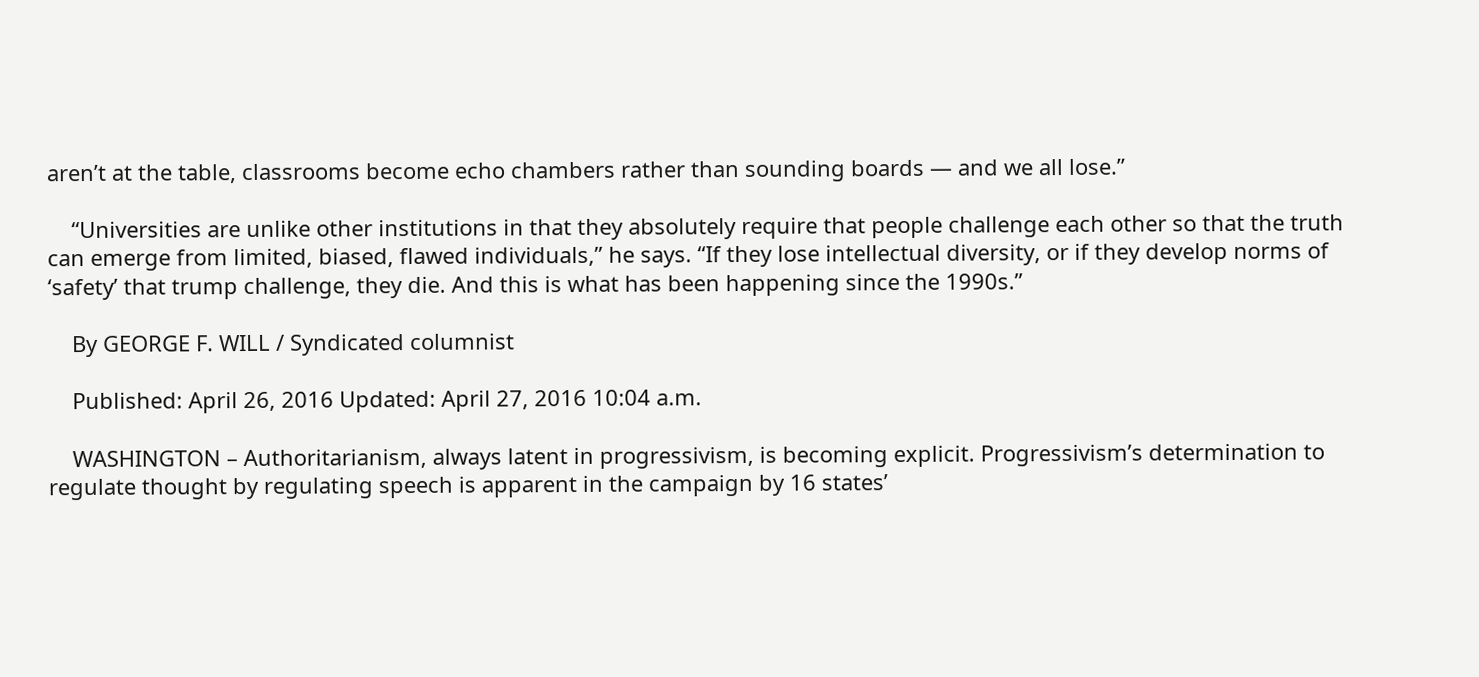aren’t at the table, classrooms become echo chambers rather than sounding boards — and we all lose.”

    “Universities are unlike other institutions in that they absolutely require that people challenge each other so that the truth can emerge from limited, biased, flawed individuals,” he says. “If they lose intellectual diversity, or if they develop norms of ‘safety’ that trump challenge, they die. And this is what has been happening since the 1990s.”

    By GEORGE F. WILL / Syndicated columnist

    Published: April 26, 2016 Updated: April 27, 2016 10:04 a.m.

    WASHINGTON – Authoritarianism, always latent in progressivism, is becoming explicit. Progressivism’s determination to regulate thought by regulating speech is apparent in the campaign by 16 states’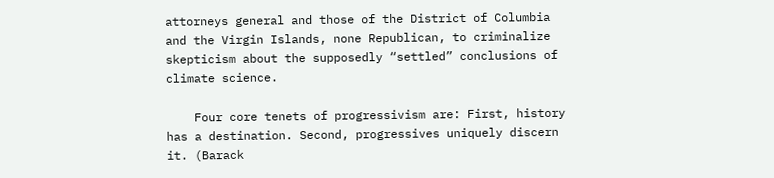attorneys general and those of the District of Columbia and the Virgin Islands, none Republican, to criminalize skepticism about the supposedly “settled” conclusions of climate science.

    Four core tenets of progressivism are: First, history has a destination. Second, progressives uniquely discern it. (Barack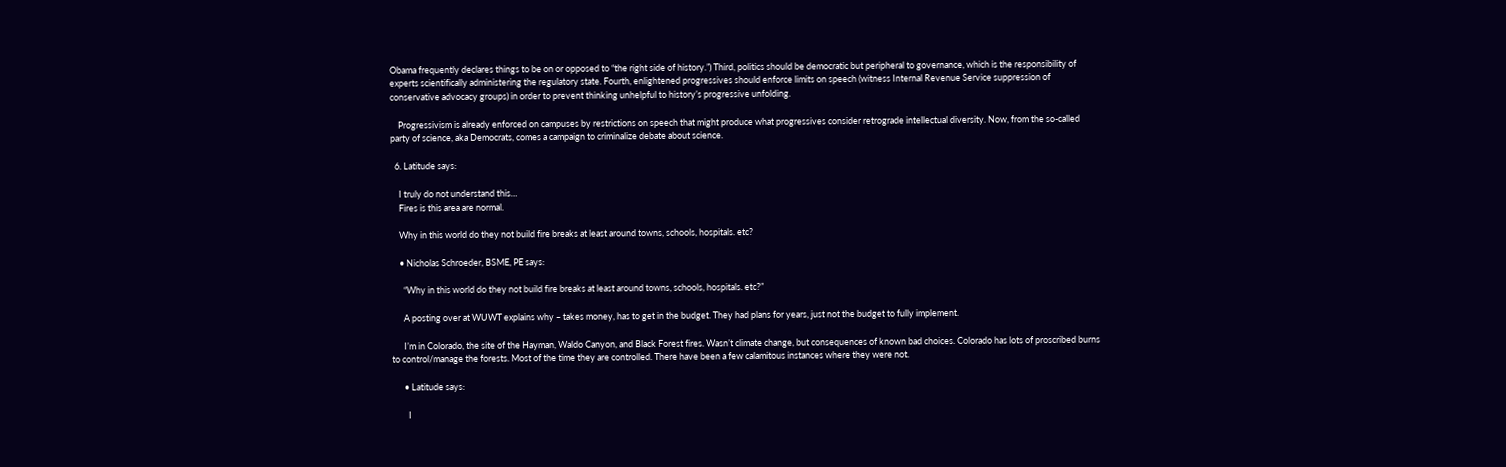Obama frequently declares things to be on or opposed to “the right side of history.”) Third, politics should be democratic but peripheral to governance, which is the responsibility of experts scientifically administering the regulatory state. Fourth, enlightened progressives should enforce limits on speech (witness Internal Revenue Service suppression of conservative advocacy groups) in order to prevent thinking unhelpful to history’s progressive unfolding.

    Progressivism is already enforced on campuses by restrictions on speech that might produce what progressives consider retrograde intellectual diversity. Now, from the so-called party of science, aka Democrats, comes a campaign to criminalize debate about science.

  6. Latitude says:

    I truly do not understand this…
    Fires is this area are normal.

    Why in this world do they not build fire breaks at least around towns, schools, hospitals. etc?

    • Nicholas Schroeder, BSME, PE says:

      “Why in this world do they not build fire breaks at least around towns, schools, hospitals. etc?”

      A posting over at WUWT explains why – takes money, has to get in the budget. They had plans for years, just not the budget to fully implement.

      I’m in Colorado, the site of the Hayman, Waldo Canyon, and Black Forest fires. Wasn’t climate change, but consequences of known bad choices. Colorado has lots of proscribed burns to control/manage the forests. Most of the time they are controlled. There have been a few calamitous instances where they were not.

      • Latitude says:

        I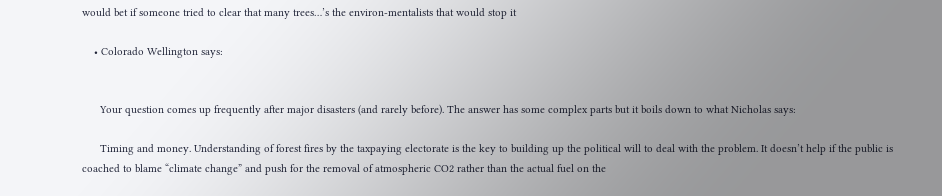would bet if someone tried to clear that many trees…’s the environ-mentalists that would stop it

    • Colorado Wellington says:


      Your question comes up frequently after major disasters (and rarely before). The answer has some complex parts but it boils down to what Nicholas says:

      Timing and money. Understanding of forest fires by the taxpaying electorate is the key to building up the political will to deal with the problem. It doesn’t help if the public is coached to blame “climate change” and push for the removal of atmospheric CO2 rather than the actual fuel on the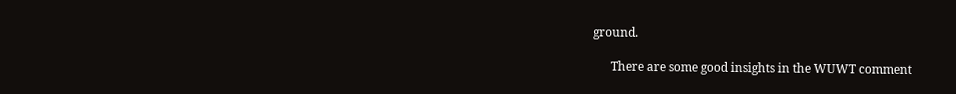ground.

      There are some good insights in the WUWT comment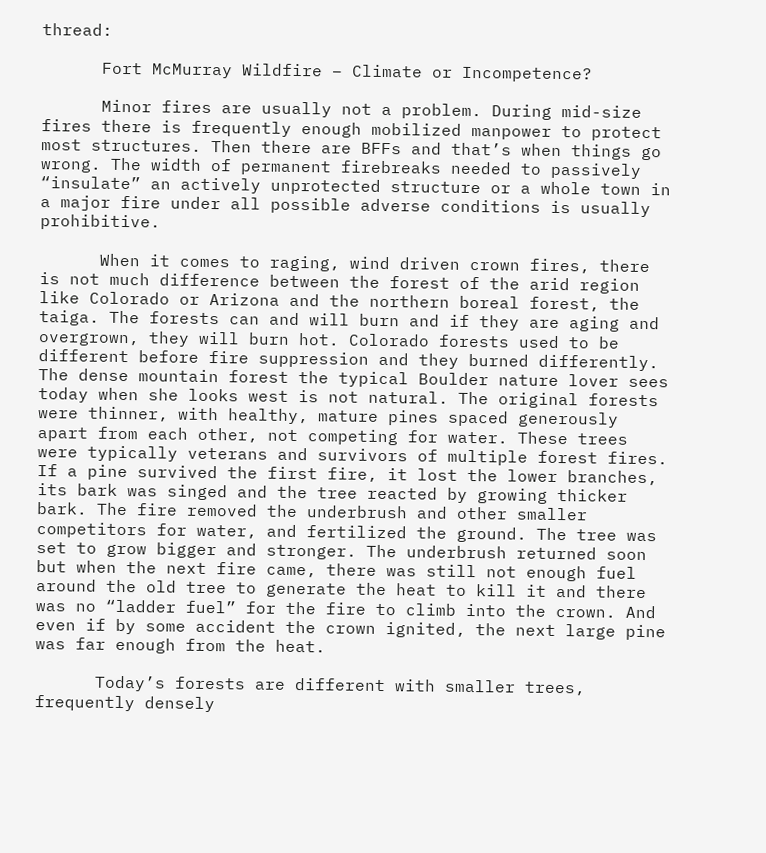thread:

      Fort McMurray Wildfire – Climate or Incompetence?

      Minor fires are usually not a problem. During mid-size fires there is frequently enough mobilized manpower to protect most structures. Then there are BFFs and that’s when things go wrong. The width of permanent firebreaks needed to passively “insulate” an actively unprotected structure or a whole town in a major fire under all possible adverse conditions is usually prohibitive.

      When it comes to raging, wind driven crown fires, there is not much difference between the forest of the arid region like Colorado or Arizona and the northern boreal forest, the taiga. The forests can and will burn and if they are aging and overgrown, they will burn hot. Colorado forests used to be different before fire suppression and they burned differently. The dense mountain forest the typical Boulder nature lover sees today when she looks west is not natural. The original forests were thinner, with healthy, mature pines spaced generously apart from each other, not competing for water. These trees were typically veterans and survivors of multiple forest fires. If a pine survived the first fire, it lost the lower branches, its bark was singed and the tree reacted by growing thicker bark. The fire removed the underbrush and other smaller competitors for water, and fertilized the ground. The tree was set to grow bigger and stronger. The underbrush returned soon but when the next fire came, there was still not enough fuel around the old tree to generate the heat to kill it and there was no “ladder fuel” for the fire to climb into the crown. And even if by some accident the crown ignited, the next large pine was far enough from the heat.

      Today’s forests are different with smaller trees, frequently densely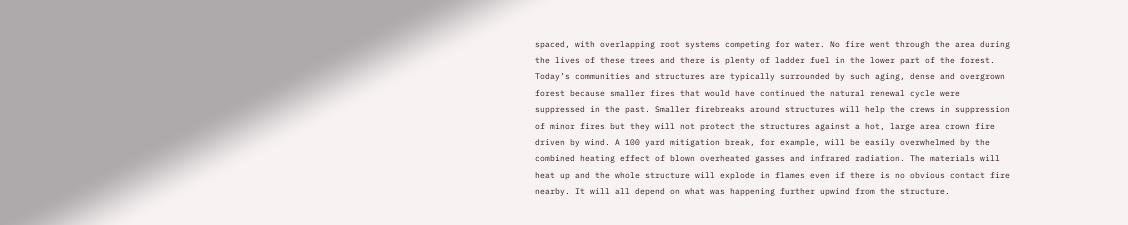spaced, with overlapping root systems competing for water. No fire went through the area during the lives of these trees and there is plenty of ladder fuel in the lower part of the forest. Today’s communities and structures are typically surrounded by such aging, dense and overgrown forest because smaller fires that would have continued the natural renewal cycle were suppressed in the past. Smaller firebreaks around structures will help the crews in suppression of minor fires but they will not protect the structures against a hot, large area crown fire driven by wind. A 100 yard mitigation break, for example, will be easily overwhelmed by the combined heating effect of blown overheated gasses and infrared radiation. The materials will heat up and the whole structure will explode in flames even if there is no obvious contact fire nearby. It will all depend on what was happening further upwind from the structure.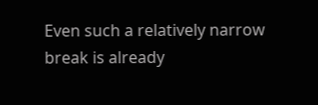Even such a relatively narrow break is already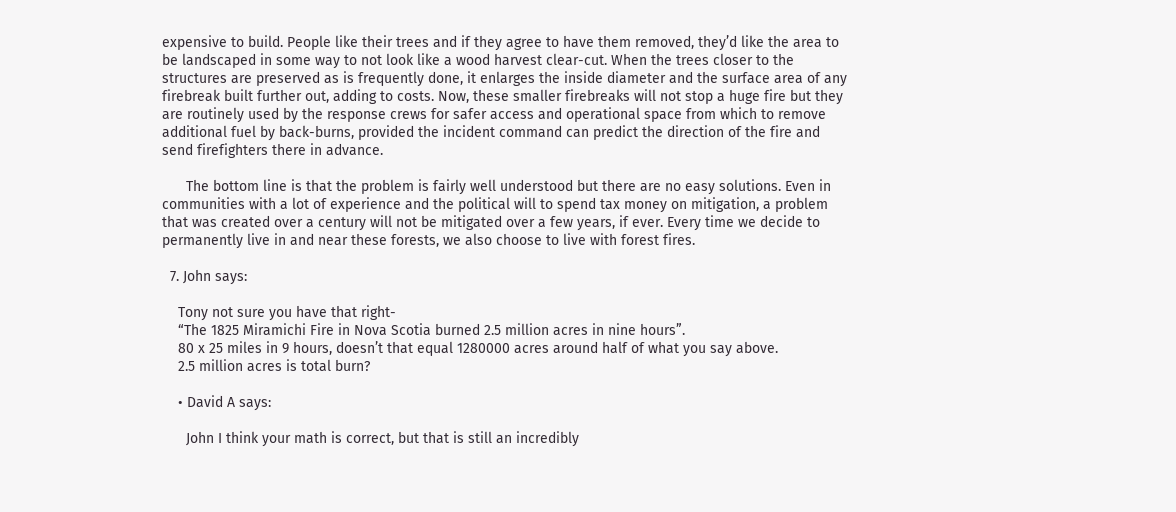expensive to build. People like their trees and if they agree to have them removed, they’d like the area to be landscaped in some way to not look like a wood harvest clear-cut. When the trees closer to the structures are preserved as is frequently done, it enlarges the inside diameter and the surface area of any firebreak built further out, adding to costs. Now, these smaller firebreaks will not stop a huge fire but they are routinely used by the response crews for safer access and operational space from which to remove additional fuel by back-burns, provided the incident command can predict the direction of the fire and send firefighters there in advance.

      The bottom line is that the problem is fairly well understood but there are no easy solutions. Even in communities with a lot of experience and the political will to spend tax money on mitigation, a problem that was created over a century will not be mitigated over a few years, if ever. Every time we decide to permanently live in and near these forests, we also choose to live with forest fires.

  7. John says:

    Tony not sure you have that right-
    “The 1825 Miramichi Fire in Nova Scotia burned 2.5 million acres in nine hours”.
    80 x 25 miles in 9 hours, doesn’t that equal 1280000 acres around half of what you say above.
    2.5 million acres is total burn?

    • David A says:

      John I think your math is correct, but that is still an incredibly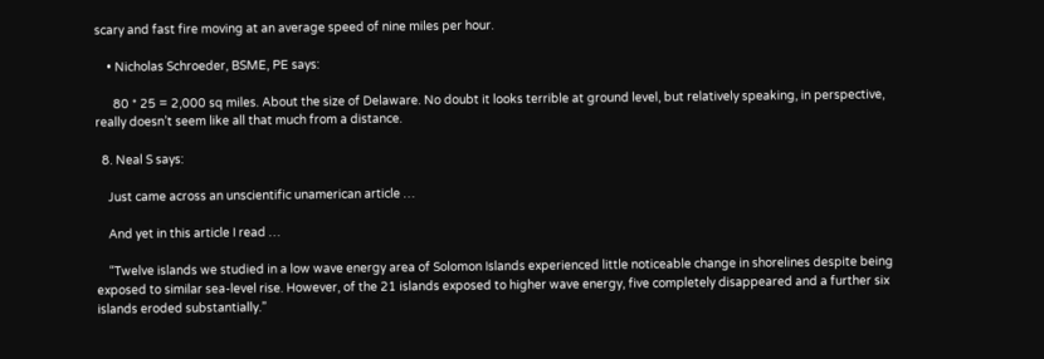scary and fast fire moving at an average speed of nine miles per hour.

    • Nicholas Schroeder, BSME, PE says:

      80 * 25 = 2,000 sq miles. About the size of Delaware. No doubt it looks terrible at ground level, but relatively speaking, in perspective, really doesn’t seem like all that much from a distance.

  8. Neal S says:

    Just came across an unscientific unamerican article …

    And yet in this article I read …

    “Twelve islands we studied in a low wave energy area of Solomon Islands experienced little noticeable change in shorelines despite being exposed to similar sea-level rise. However, of the 21 islands exposed to higher wave energy, five completely disappeared and a further six islands eroded substantially.”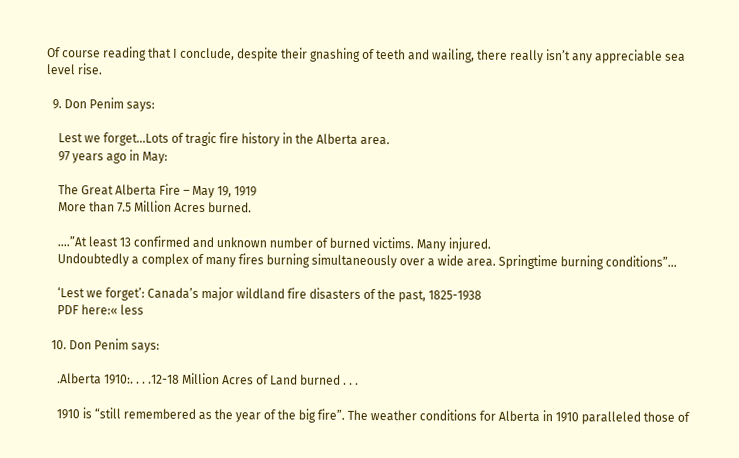Of course reading that I conclude, despite their gnashing of teeth and wailing, there really isn’t any appreciable sea level rise.

  9. Don Penim says:

    Lest we forget…Lots of tragic fire history in the Alberta area.
    97 years ago in May:

    The Great Alberta Fire – May 19, 1919
    More than 7.5 Million Acres burned.

    ….”At least 13 confirmed and unknown number of burned victims. Many injured.
    Undoubtedly a complex of many fires burning simultaneously over a wide area. Springtime burning conditions”…

    ‘Lest we forget’: Canada’s major wildland fire disasters of the past, 1825-1938
    PDF here:« less

  10. Don Penim says:

    .Alberta 1910:. . . .12-18 Million Acres of Land burned . . .

    1910 is “still remembered as the year of the big fire”. The weather conditions for Alberta in 1910 paralleled those of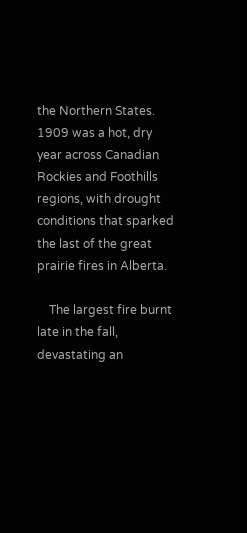the Northern States. 1909 was a hot, dry year across Canadian Rockies and Foothills regions, with drought conditions that sparked the last of the great prairie fires in Alberta.

    The largest fire burnt late in the fall, devastating an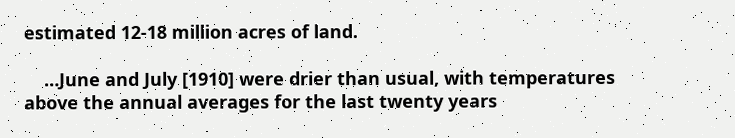estimated 12‐18 million acres of land.

    …June and July [1910] were drier than usual, with temperatures above the annual averages for the last twenty years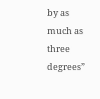by as much as three degrees”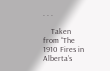. . .

    Taken from “The 1910 Fires in Alberta’s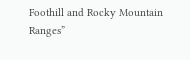Foothill and Rocky Mountain Ranges”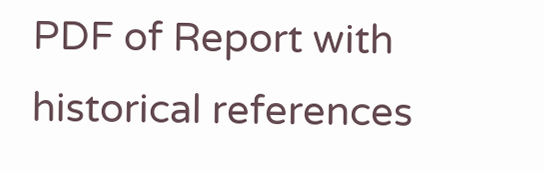PDF of Report with historical references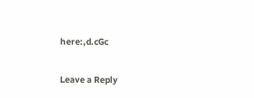here:,d.cGc

Leave a Reply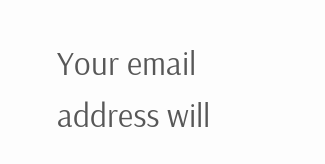Your email address will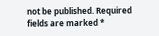not be published. Required fields are marked *